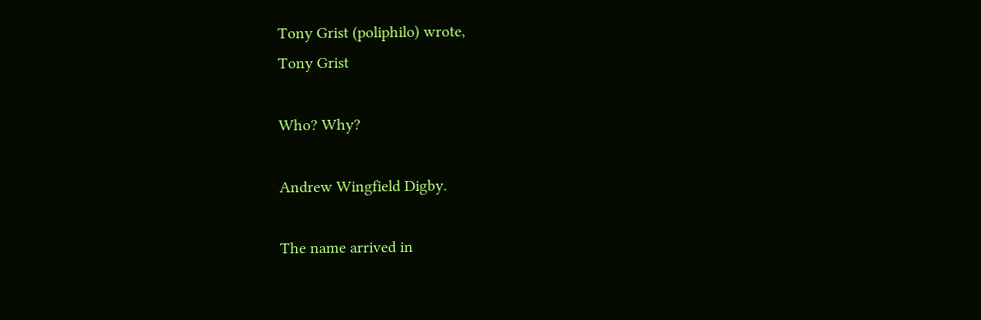Tony Grist (poliphilo) wrote,
Tony Grist

Who? Why?

Andrew Wingfield Digby.

The name arrived in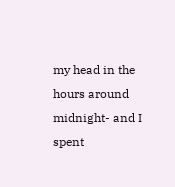my head in the hours around midnight- and I spent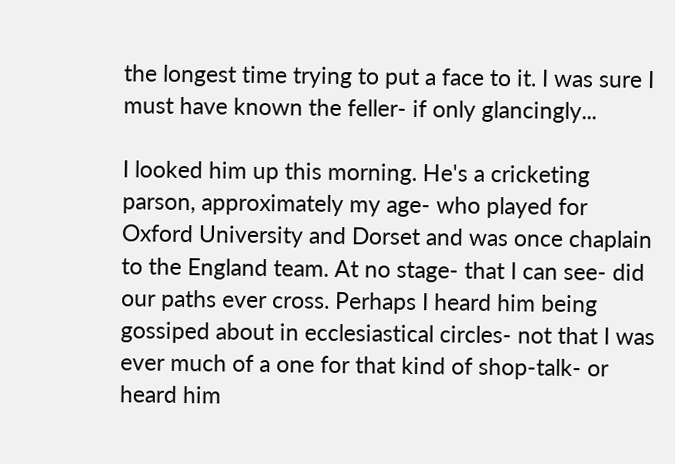the longest time trying to put a face to it. I was sure I must have known the feller- if only glancingly...

I looked him up this morning. He's a cricketing parson, approximately my age- who played for Oxford University and Dorset and was once chaplain to the England team. At no stage- that I can see- did our paths ever cross. Perhaps I heard him being gossiped about in ecclesiastical circles- not that I was ever much of a one for that kind of shop-talk- or heard him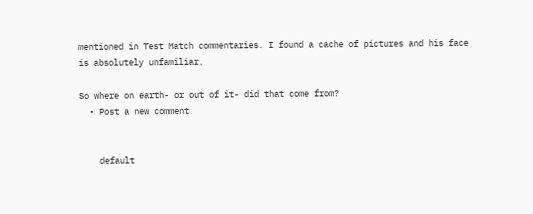mentioned in Test Match commentaries. I found a cache of pictures and his face is absolutely unfamiliar.

So where on earth- or out of it- did that come from?
  • Post a new comment


    default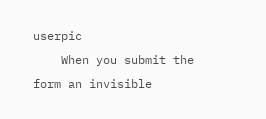userpic
    When you submit the form an invisible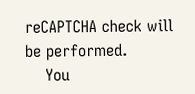reCAPTCHA check will be performed.
    You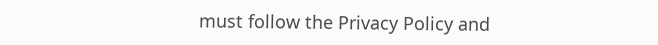must follow the Privacy Policy and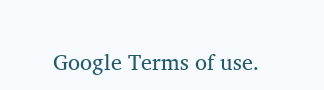Google Terms of use.